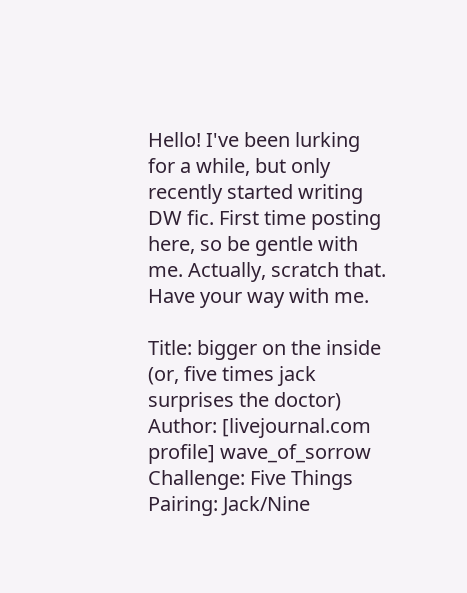Hello! I've been lurking for a while, but only recently started writing DW fic. First time posting here, so be gentle with me. Actually, scratch that. Have your way with me.

Title: bigger on the inside (or, five times jack surprises the doctor)
Author: [livejournal.com profile] wave_of_sorrow
Challenge: Five Things
Pairing: Jack/Nine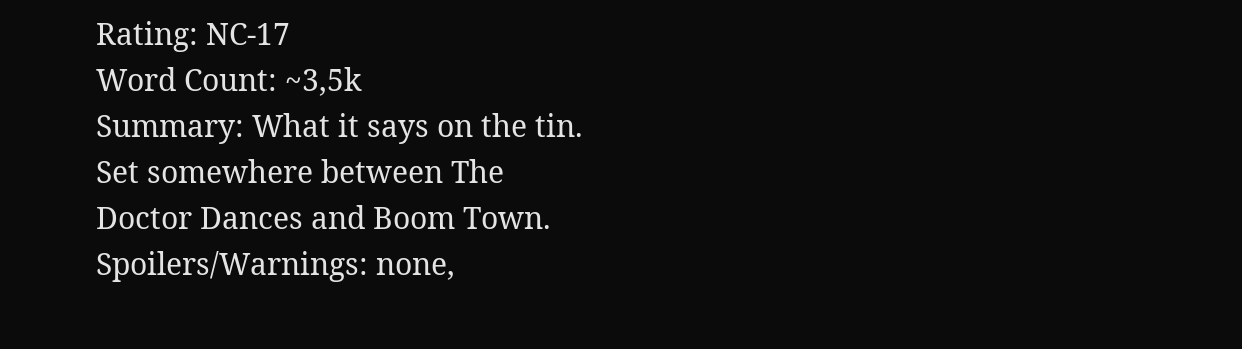Rating: NC-17
Word Count: ~3,5k
Summary: What it says on the tin. Set somewhere between The Doctor Dances and Boom Town.
Spoilers/Warnings: none,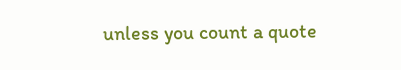unless you count a quote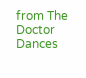from The Doctor Dances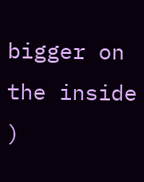bigger on the inside )